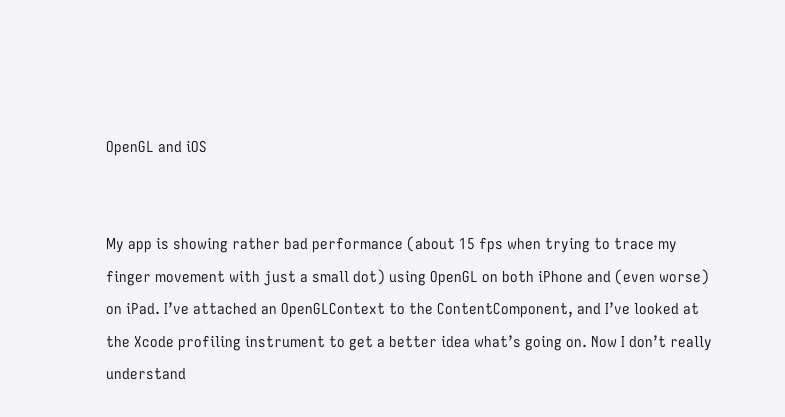OpenGL and iOS


My app is showing rather bad performance (about 15 fps when trying to trace my finger movement with just a small dot) using OpenGL on both iPhone and (even worse) on iPad. I’ve attached an OpenGLContext to the ContentComponent, and I’ve looked at the Xcode profiling instrument to get a better idea what’s going on. Now I don’t really understand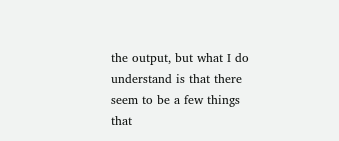the output, but what I do understand is that there seem to be a few things that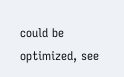could be optimized, see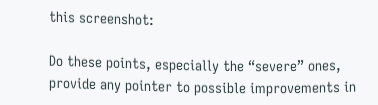this screenshot:

Do these points, especially the “severe” ones, provide any pointer to possible improvements in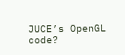JUCE’s OpenGL code?